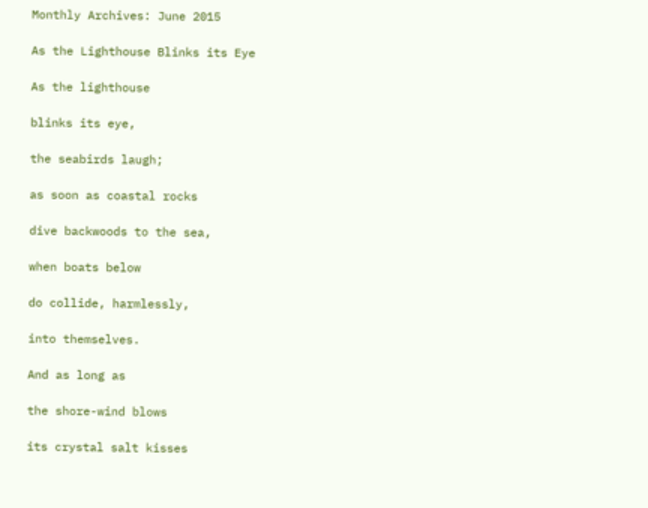Monthly Archives: June 2015

As the Lighthouse Blinks its Eye

As the lighthouse

blinks its eye,

the seabirds laugh;

as soon as coastal rocks

dive backwoods to the sea,

when boats below

do collide, harmlessly,

into themselves.

And as long as

the shore-wind blows

its crystal salt kisses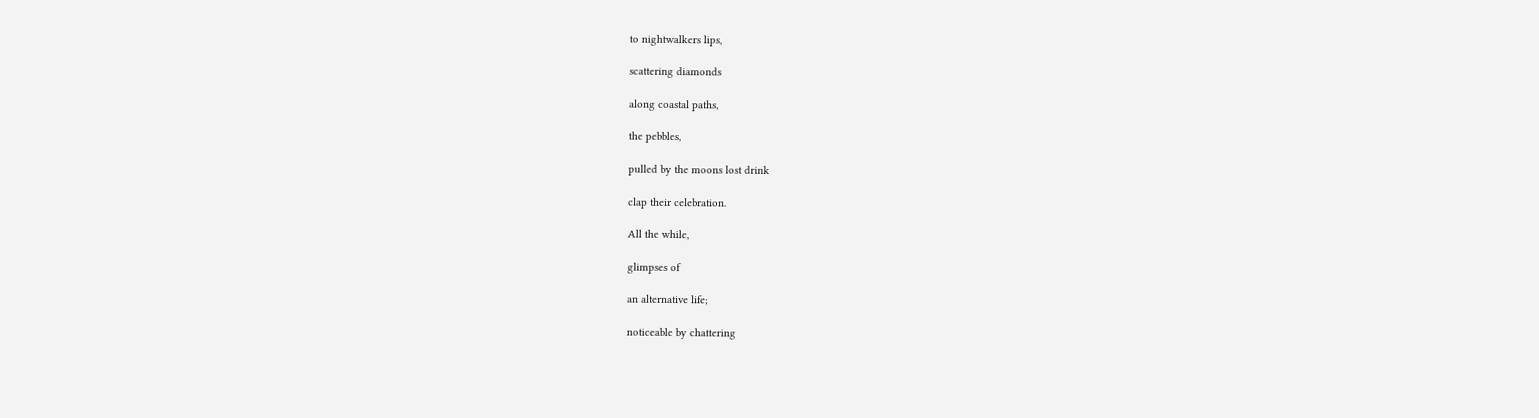to nightwalkers lips,

scattering diamonds

along coastal paths,

the pebbles,

pulled by the moons lost drink

clap their celebration.

All the while,

glimpses of

an alternative life;

noticeable by chattering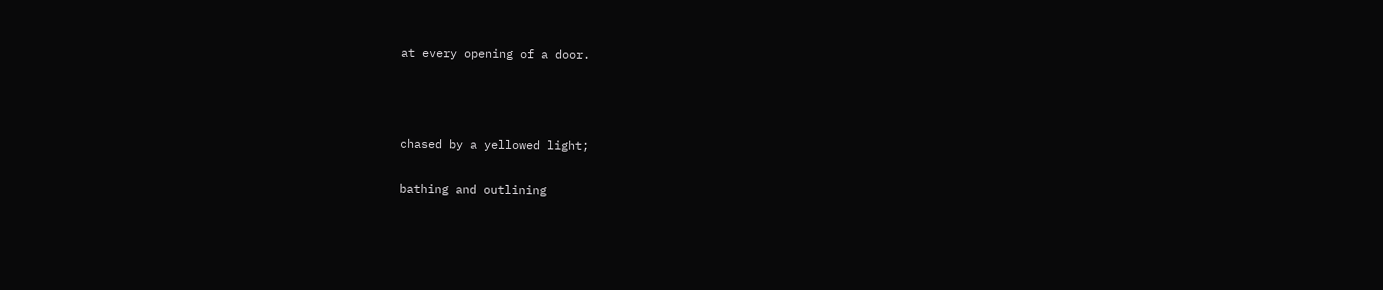at every opening of a door.



chased by a yellowed light;

bathing and outlining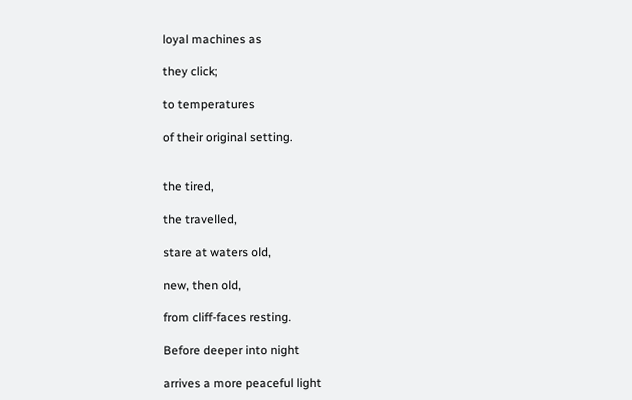loyal machines as

they click;

to temperatures

of their original setting.


the tired,

the travelled,

stare at waters old,

new, then old,

from cliff-faces resting.

Before deeper into night

arrives a more peaceful light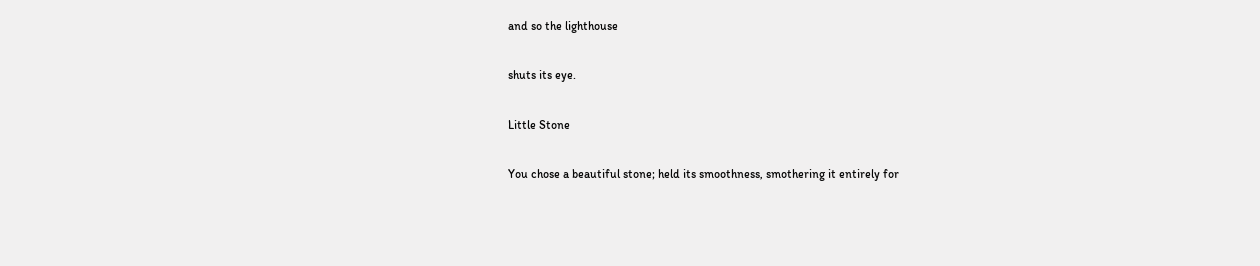and so the lighthouse

shuts its eye.

Little Stone

You chose a beautiful stone; held its smoothness, smothering it entirely for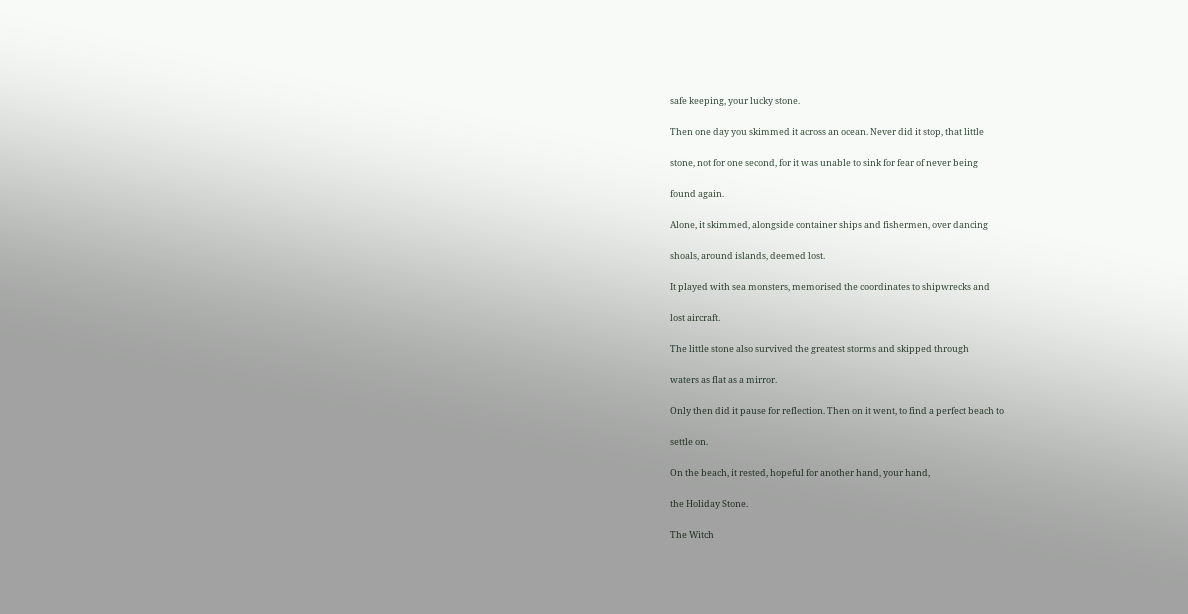safe keeping, your lucky stone.

Then one day you skimmed it across an ocean. Never did it stop, that little

stone, not for one second, for it was unable to sink for fear of never being

found again.

Alone, it skimmed, alongside container ships and fishermen, over dancing

shoals, around islands, deemed lost.

It played with sea monsters, memorised the coordinates to shipwrecks and

lost aircraft.

The little stone also survived the greatest storms and skipped through

waters as flat as a mirror.

Only then did it pause for reflection. Then on it went, to find a perfect beach to

settle on.

On the beach, it rested, hopeful for another hand, your hand,

the Holiday Stone.

The Witch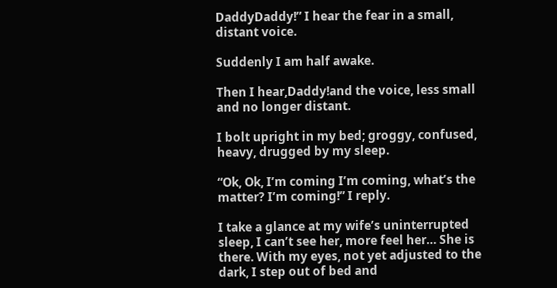DaddyDaddy!” I hear the fear in a small, distant voice.

Suddenly I am half awake.

Then I hear,Daddy!and the voice, less small and no longer distant.

I bolt upright in my bed; groggy, confused, heavy, drugged by my sleep.

“Ok, Ok, I’m coming I’m coming, what’s the matter? I’m coming!” I reply.

I take a glance at my wife’s uninterrupted sleep, I can’t see her, more feel her… She is there. With my eyes, not yet adjusted to the dark, I step out of bed and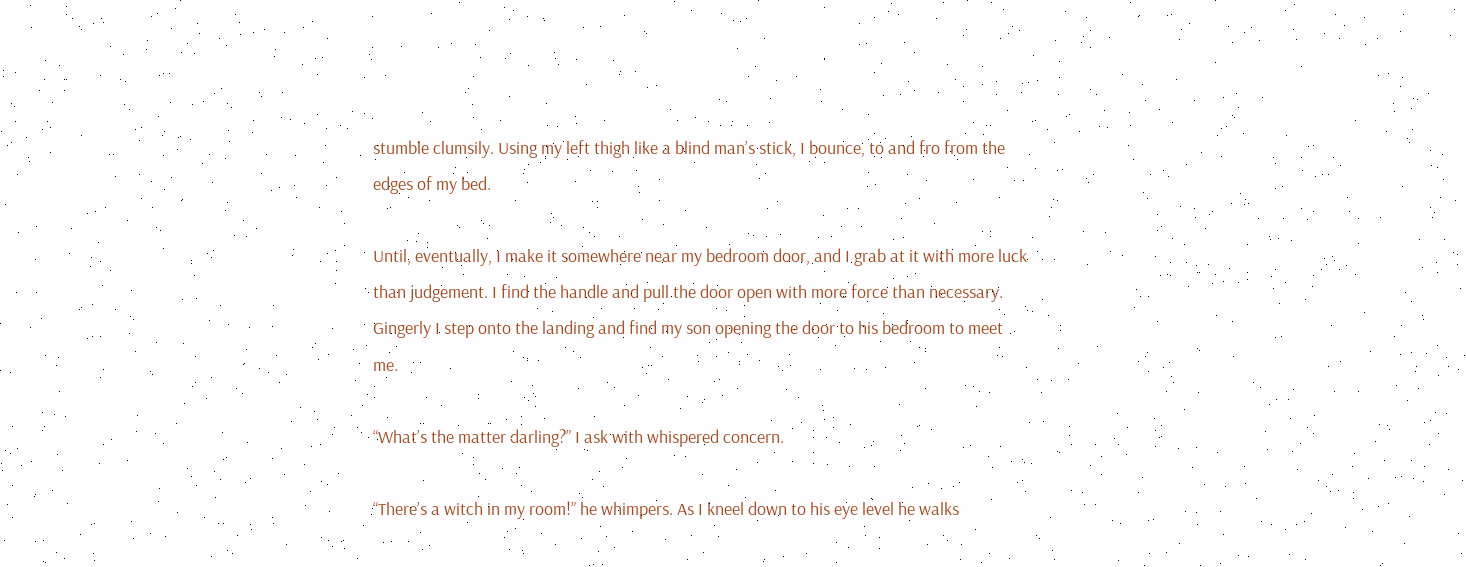stumble clumsily. Using my left thigh like a blind man’s stick, I bounce, to and fro from the edges of my bed.

Until, eventually, I make it somewhere near my bedroom door, and I grab at it with more luck than judgement. I find the handle and pull the door open with more force than necessary. Gingerly I step onto the landing and find my son opening the door to his bedroom to meet me.

“What’s the matter darling?” I ask with whispered concern.

“There’s a witch in my room!” he whimpers. As I kneel down to his eye level he walks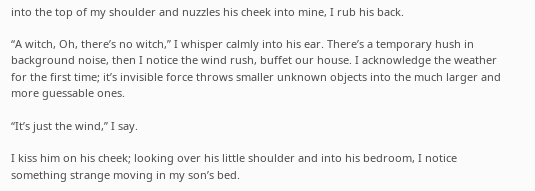into the top of my shoulder and nuzzles his cheek into mine, I rub his back.

“A witch, Oh, there’s no witch,” I whisper calmly into his ear. There’s a temporary hush in background noise, then I notice the wind rush, buffet our house. I acknowledge the weather for the first time; it’s invisible force throws smaller unknown objects into the much larger and more guessable ones.

“It’s just the wind,” I say.

I kiss him on his cheek; looking over his little shoulder and into his bedroom, I notice something strange moving in my son’s bed.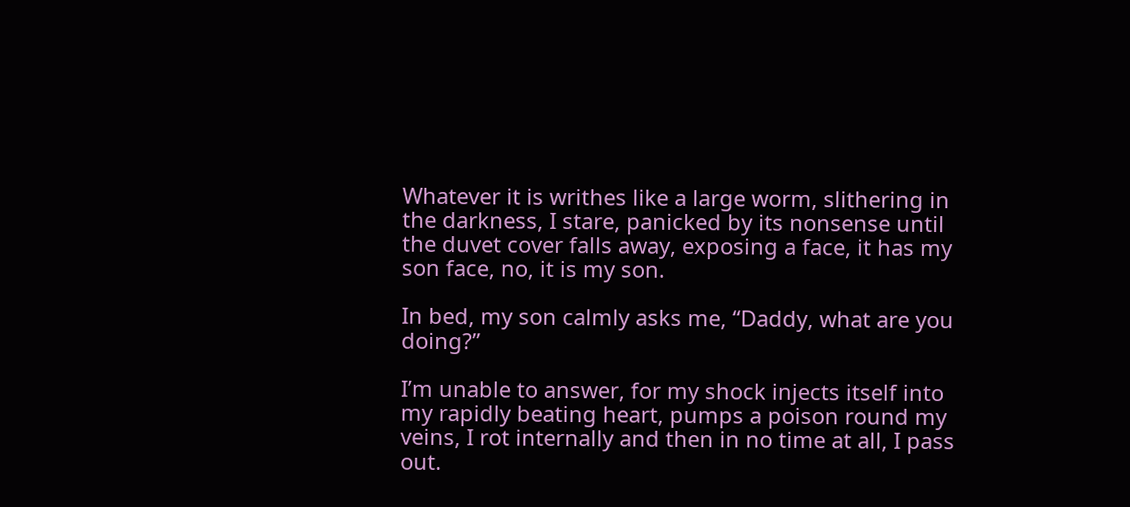Whatever it is writhes like a large worm, slithering in the darkness, I stare, panicked by its nonsense until the duvet cover falls away, exposing a face, it has my son face, no, it is my son.

In bed, my son calmly asks me, “Daddy, what are you doing?”

I’m unable to answer, for my shock injects itself into my rapidly beating heart, pumps a poison round my veins, I rot internally and then in no time at all, I pass out.